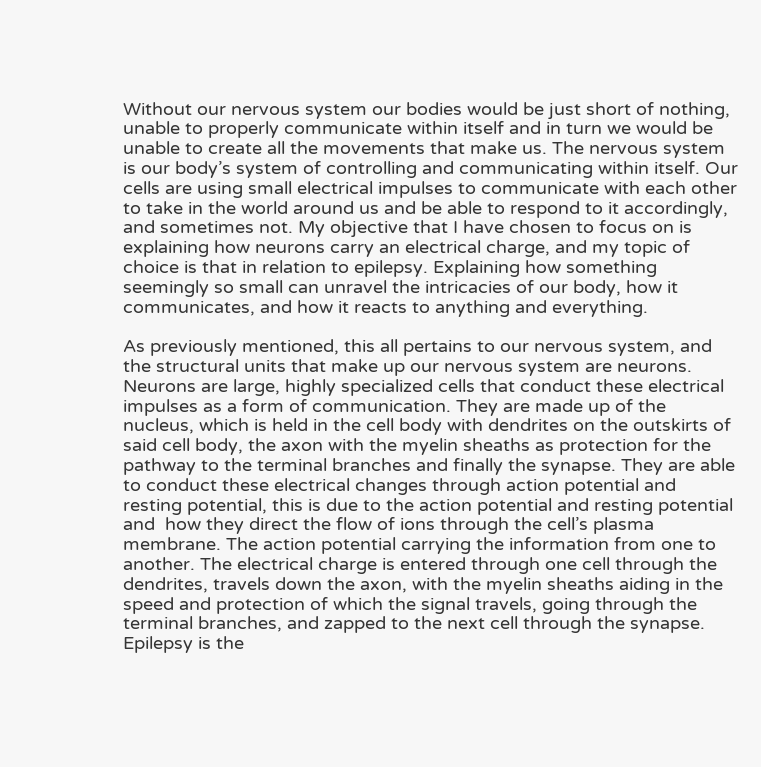Without our nervous system our bodies would be just short of nothing, unable to properly communicate within itself and in turn we would be unable to create all the movements that make us. The nervous system is our body’s system of controlling and communicating within itself. Our cells are using small electrical impulses to communicate with each other to take in the world around us and be able to respond to it accordingly, and sometimes not. My objective that I have chosen to focus on is explaining how neurons carry an electrical charge, and my topic of choice is that in relation to epilepsy. Explaining how something seemingly so small can unravel the intricacies of our body, how it communicates, and how it reacts to anything and everything.

As previously mentioned, this all pertains to our nervous system, and the structural units that make up our nervous system are neurons. Neurons are large, highly specialized cells that conduct these electrical impulses as a form of communication. They are made up of the nucleus, which is held in the cell body with dendrites on the outskirts of said cell body, the axon with the myelin sheaths as protection for the pathway to the terminal branches and finally the synapse. They are able to conduct these electrical changes through action potential and resting potential, this is due to the action potential and resting potential and  how they direct the flow of ions through the cell’s plasma membrane. The action potential carrying the information from one to another. The electrical charge is entered through one cell through the dendrites, travels down the axon, with the myelin sheaths aiding in the speed and protection of which the signal travels, going through the terminal branches, and zapped to the next cell through the synapse. Epilepsy is the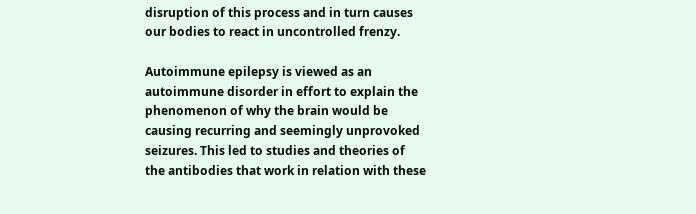disruption of this process and in turn causes our bodies to react in uncontrolled frenzy.

Autoimmune epilepsy is viewed as an autoimmune disorder in effort to explain the phenomenon of why the brain would be causing recurring and seemingly unprovoked seizures. This led to studies and theories of the antibodies that work in relation with these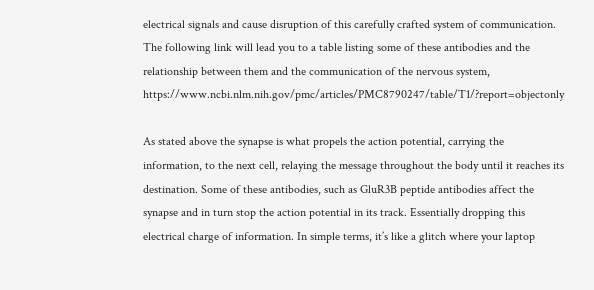electrical signals and cause disruption of this carefully crafted system of communication. The following link will lead you to a table listing some of these antibodies and the relationship between them and the communication of the nervous system, https://www.ncbi.nlm.nih.gov/pmc/articles/PMC8790247/table/T1/?report=objectonly

As stated above the synapse is what propels the action potential, carrying the information, to the next cell, relaying the message throughout the body until it reaches its destination. Some of these antibodies, such as GluR3B peptide antibodies affect the synapse and in turn stop the action potential in its track. Essentially dropping this electrical charge of information. In simple terms, it’s like a glitch where your laptop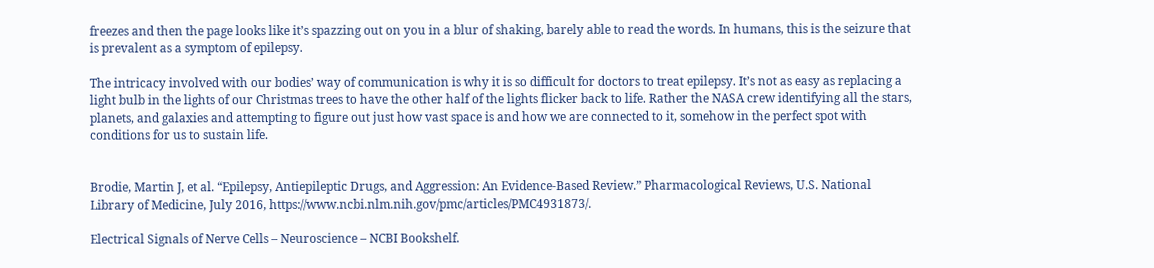freezes and then the page looks like it’s spazzing out on you in a blur of shaking, barely able to read the words. In humans, this is the seizure that is prevalent as a symptom of epilepsy.

The intricacy involved with our bodies’ way of communication is why it is so difficult for doctors to treat epilepsy. It’s not as easy as replacing a light bulb in the lights of our Christmas trees to have the other half of the lights flicker back to life. Rather the NASA crew identifying all the stars, planets, and galaxies and attempting to figure out just how vast space is and how we are connected to it, somehow in the perfect spot with conditions for us to sustain life.


Brodie, Martin J, et al. “Epilepsy, Antiepileptic Drugs, and Aggression: An Evidence-Based Review.” Pharmacological Reviews, U.S. National Library of Medicine, July 2016, https://www.ncbi.nlm.nih.gov/pmc/articles/PMC4931873/.

Electrical Signals of Nerve Cells – Neuroscience – NCBI Bookshelf.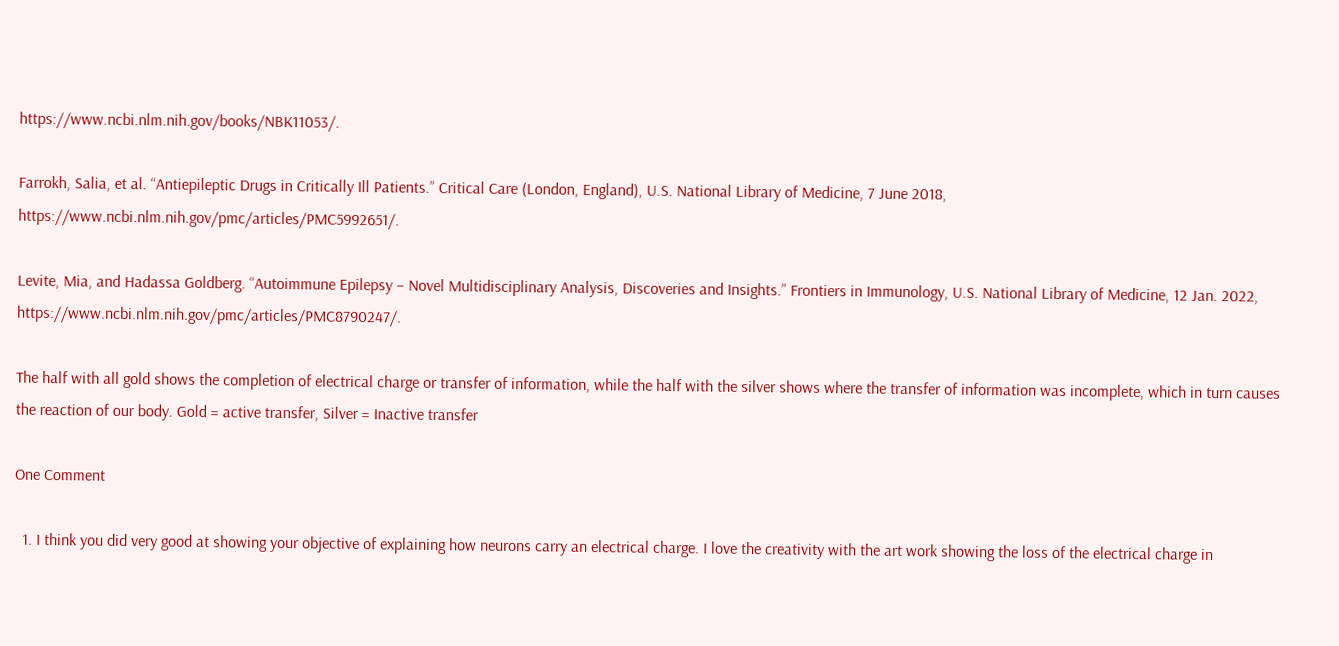https://www.ncbi.nlm.nih.gov/books/NBK11053/.

Farrokh, Salia, et al. “Antiepileptic Drugs in Critically Ill Patients.” Critical Care (London, England), U.S. National Library of Medicine, 7 June 2018, https://www.ncbi.nlm.nih.gov/pmc/articles/PMC5992651/.

Levite, Mia, and Hadassa Goldberg. “Autoimmune Epilepsy – Novel Multidisciplinary Analysis, Discoveries and Insights.” Frontiers in Immunology, U.S. National Library of Medicine, 12 Jan. 2022, https://www.ncbi.nlm.nih.gov/pmc/articles/PMC8790247/.

The half with all gold shows the completion of electrical charge or transfer of information, while the half with the silver shows where the transfer of information was incomplete, which in turn causes the reaction of our body. Gold = active transfer, Silver = Inactive transfer

One Comment

  1. I think you did very good at showing your objective of explaining how neurons carry an electrical charge. I love the creativity with the art work showing the loss of the electrical charge in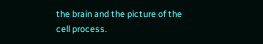the brain and the picture of the cell process.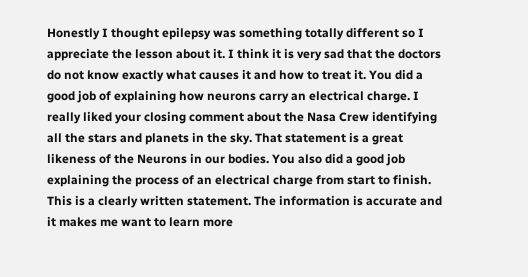Honestly I thought epilepsy was something totally different so I appreciate the lesson about it. I think it is very sad that the doctors do not know exactly what causes it and how to treat it. You did a good job of explaining how neurons carry an electrical charge. I really liked your closing comment about the Nasa Crew identifying all the stars and planets in the sky. That statement is a great likeness of the Neurons in our bodies. You also did a good job explaining the process of an electrical charge from start to finish. This is a clearly written statement. The information is accurate and it makes me want to learn more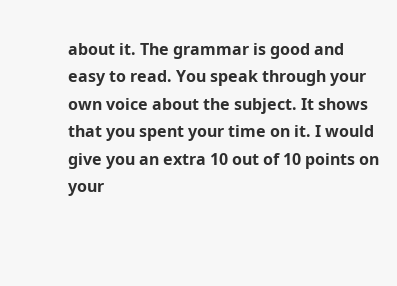about it. The grammar is good and easy to read. You speak through your own voice about the subject. It shows that you spent your time on it. I would give you an extra 10 out of 10 points on your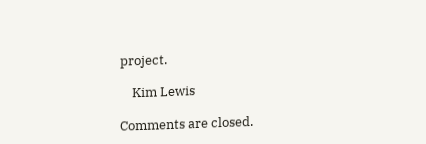project.

    Kim Lewis

Comments are closed.